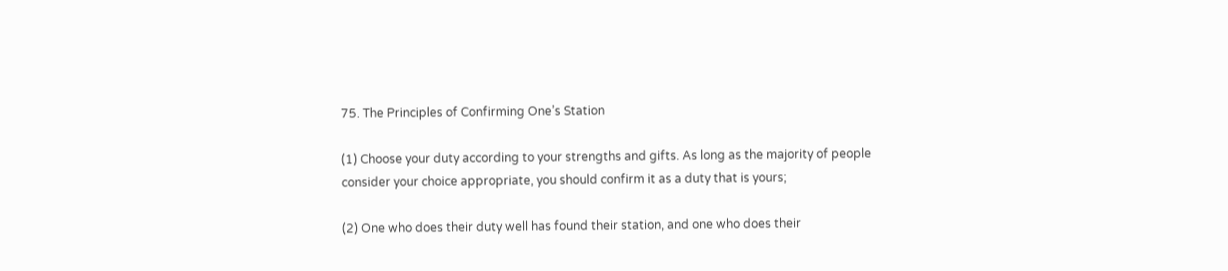75. The Principles of Confirming One’s Station

(1) Choose your duty according to your strengths and gifts. As long as the majority of people consider your choice appropriate, you should confirm it as a duty that is yours;

(2) One who does their duty well has found their station, and one who does their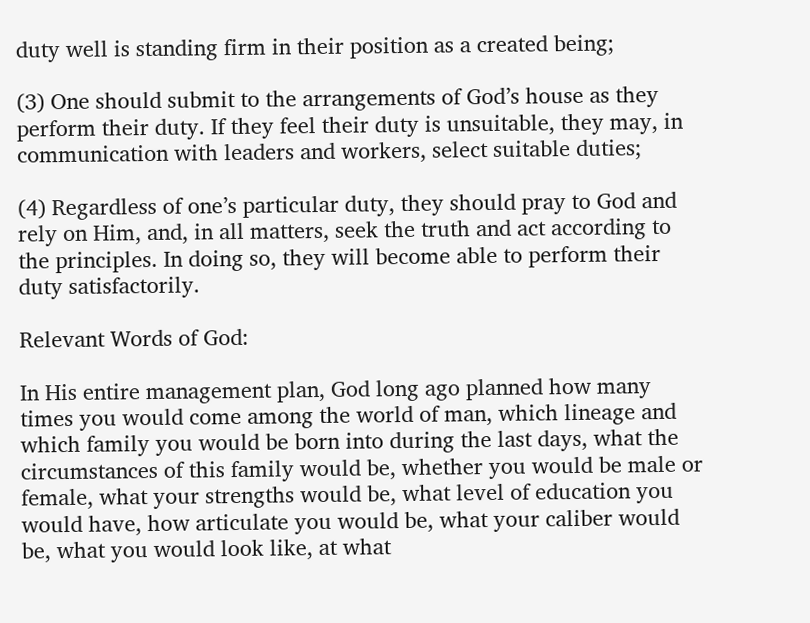duty well is standing firm in their position as a created being;

(3) One should submit to the arrangements of God’s house as they perform their duty. If they feel their duty is unsuitable, they may, in communication with leaders and workers, select suitable duties;

(4) Regardless of one’s particular duty, they should pray to God and rely on Him, and, in all matters, seek the truth and act according to the principles. In doing so, they will become able to perform their duty satisfactorily.

Relevant Words of God:

In His entire management plan, God long ago planned how many times you would come among the world of man, which lineage and which family you would be born into during the last days, what the circumstances of this family would be, whether you would be male or female, what your strengths would be, what level of education you would have, how articulate you would be, what your caliber would be, what you would look like, at what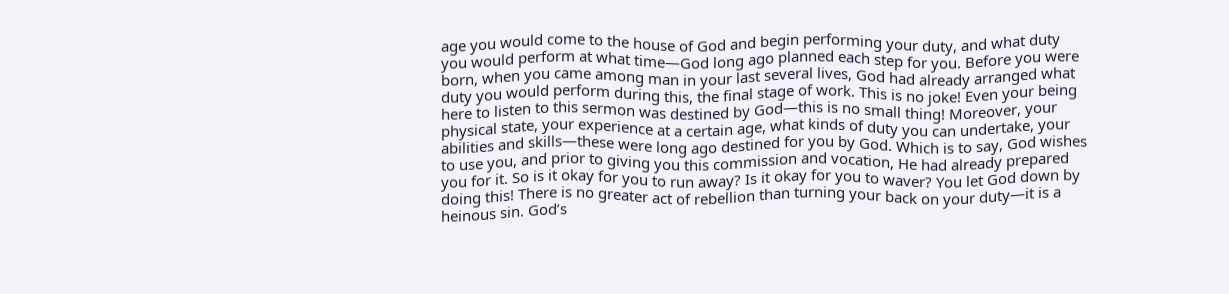age you would come to the house of God and begin performing your duty, and what duty you would perform at what time—God long ago planned each step for you. Before you were born, when you came among man in your last several lives, God had already arranged what duty you would perform during this, the final stage of work. This is no joke! Even your being here to listen to this sermon was destined by God—this is no small thing! Moreover, your physical state, your experience at a certain age, what kinds of duty you can undertake, your abilities and skills—these were long ago destined for you by God. Which is to say, God wishes to use you, and prior to giving you this commission and vocation, He had already prepared you for it. So is it okay for you to run away? Is it okay for you to waver? You let God down by doing this! There is no greater act of rebellion than turning your back on your duty—it is a heinous sin. God’s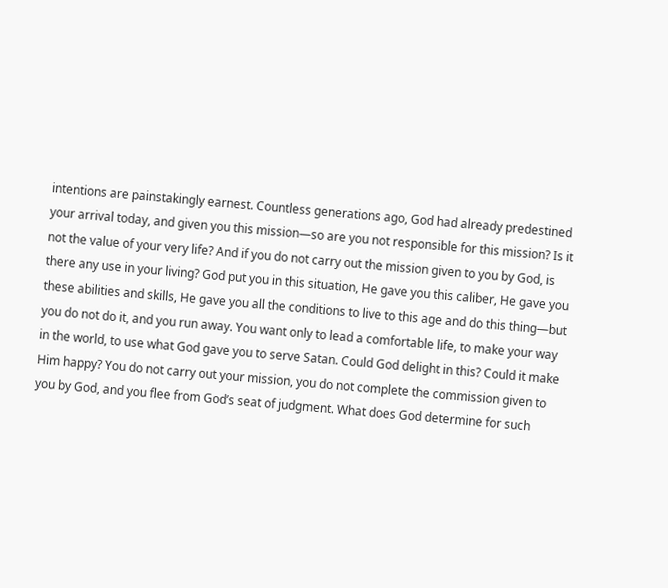intentions are painstakingly earnest. Countless generations ago, God had already predestined your arrival today, and given you this mission—so are you not responsible for this mission? Is it not the value of your very life? And if you do not carry out the mission given to you by God, is there any use in your living? God put you in this situation, He gave you this caliber, He gave you these abilities and skills, He gave you all the conditions to live to this age and do this thing—but you do not do it, and you run away. You want only to lead a comfortable life, to make your way in the world, to use what God gave you to serve Satan. Could God delight in this? Could it make Him happy? You do not carry out your mission, you do not complete the commission given to you by God, and you flee from God’s seat of judgment. What does God determine for such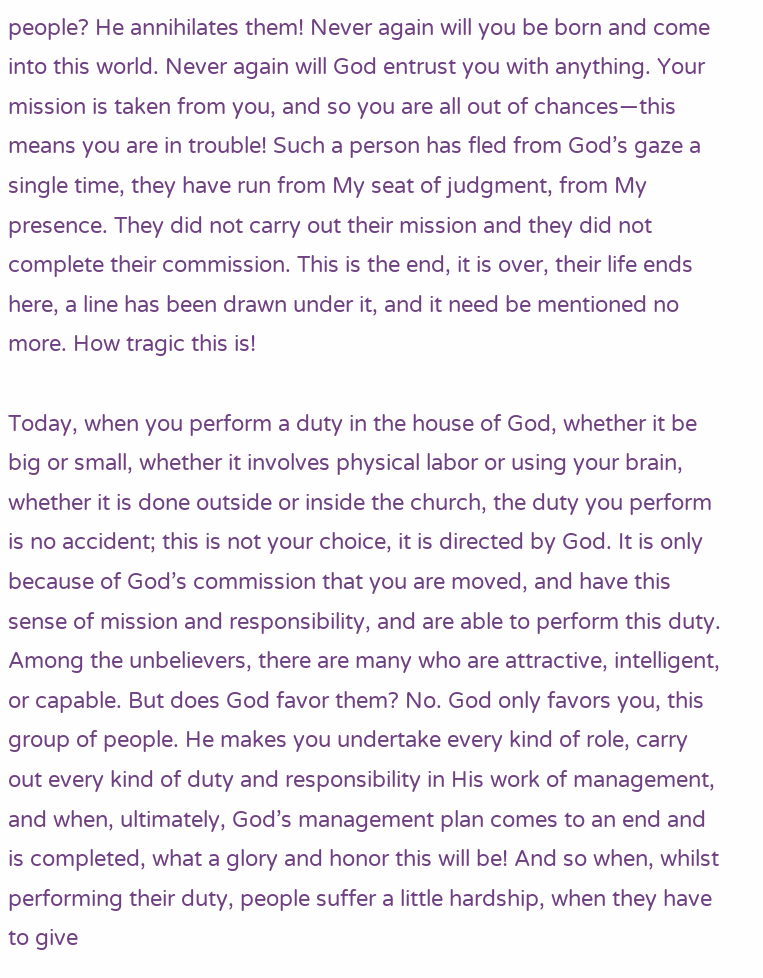people? He annihilates them! Never again will you be born and come into this world. Never again will God entrust you with anything. Your mission is taken from you, and so you are all out of chances—this means you are in trouble! Such a person has fled from God’s gaze a single time, they have run from My seat of judgment, from My presence. They did not carry out their mission and they did not complete their commission. This is the end, it is over, their life ends here, a line has been drawn under it, and it need be mentioned no more. How tragic this is!

Today, when you perform a duty in the house of God, whether it be big or small, whether it involves physical labor or using your brain, whether it is done outside or inside the church, the duty you perform is no accident; this is not your choice, it is directed by God. It is only because of God’s commission that you are moved, and have this sense of mission and responsibility, and are able to perform this duty. Among the unbelievers, there are many who are attractive, intelligent, or capable. But does God favor them? No. God only favors you, this group of people. He makes you undertake every kind of role, carry out every kind of duty and responsibility in His work of management, and when, ultimately, God’s management plan comes to an end and is completed, what a glory and honor this will be! And so when, whilst performing their duty, people suffer a little hardship, when they have to give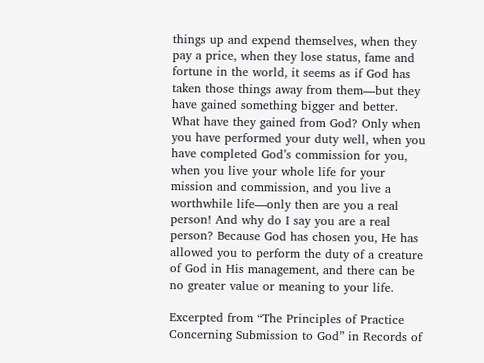things up and expend themselves, when they pay a price, when they lose status, fame and fortune in the world, it seems as if God has taken those things away from them—but they have gained something bigger and better. What have they gained from God? Only when you have performed your duty well, when you have completed God’s commission for you, when you live your whole life for your mission and commission, and you live a worthwhile life—only then are you a real person! And why do I say you are a real person? Because God has chosen you, He has allowed you to perform the duty of a creature of God in His management, and there can be no greater value or meaning to your life.

Excerpted from “The Principles of Practice Concerning Submission to God” in Records of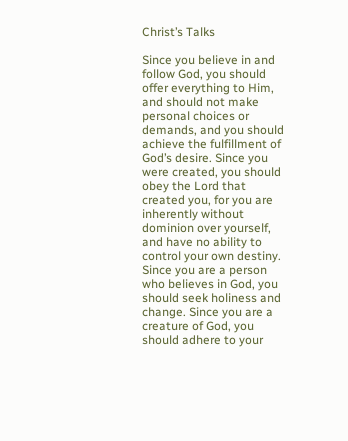Christ’s Talks

Since you believe in and follow God, you should offer everything to Him, and should not make personal choices or demands, and you should achieve the fulfillment of God’s desire. Since you were created, you should obey the Lord that created you, for you are inherently without dominion over yourself, and have no ability to control your own destiny. Since you are a person who believes in God, you should seek holiness and change. Since you are a creature of God, you should adhere to your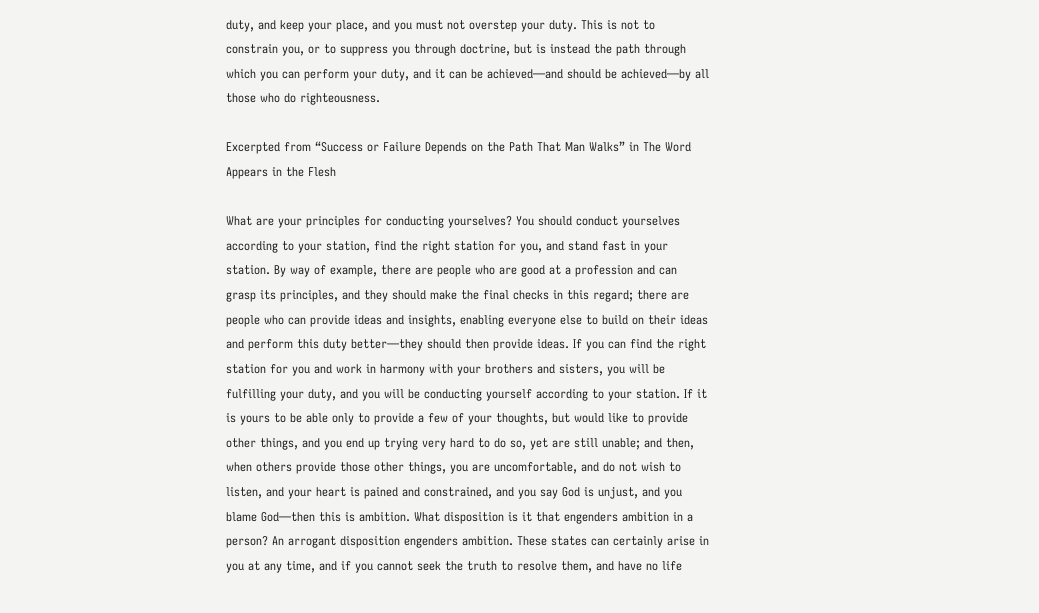duty, and keep your place, and you must not overstep your duty. This is not to constrain you, or to suppress you through doctrine, but is instead the path through which you can perform your duty, and it can be achieved—and should be achieved—by all those who do righteousness.

Excerpted from “Success or Failure Depends on the Path That Man Walks” in The Word Appears in the Flesh

What are your principles for conducting yourselves? You should conduct yourselves according to your station, find the right station for you, and stand fast in your station. By way of example, there are people who are good at a profession and can grasp its principles, and they should make the final checks in this regard; there are people who can provide ideas and insights, enabling everyone else to build on their ideas and perform this duty better—they should then provide ideas. If you can find the right station for you and work in harmony with your brothers and sisters, you will be fulfilling your duty, and you will be conducting yourself according to your station. If it is yours to be able only to provide a few of your thoughts, but would like to provide other things, and you end up trying very hard to do so, yet are still unable; and then, when others provide those other things, you are uncomfortable, and do not wish to listen, and your heart is pained and constrained, and you say God is unjust, and you blame God—then this is ambition. What disposition is it that engenders ambition in a person? An arrogant disposition engenders ambition. These states can certainly arise in you at any time, and if you cannot seek the truth to resolve them, and have no life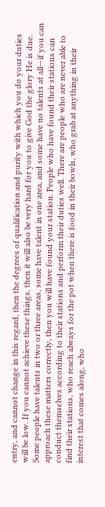entry, and cannot change in this regard, then the degrees of qualification and purity with which you do your duties will be low. If you cannot achieve these things, then it will also be very hard for you to give God the glory He is due. Some people have talents in two or three areas, some have talent in one area, and some have no talents at all—if you can approach these matters correctly, then you will have found your station. People who have found their stations can conduct themselves according to their stations and perform their duties well. There are people who are never able to find their stations, who reach always for the pot when there is food in their bowls, who grab at anything in their interest that comes along, who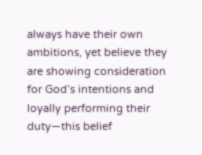always have their own ambitions, yet believe they are showing consideration for God’s intentions and loyally performing their duty—this belief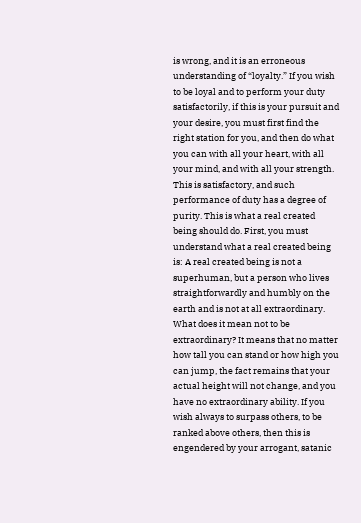is wrong, and it is an erroneous understanding of “loyalty.” If you wish to be loyal and to perform your duty satisfactorily, if this is your pursuit and your desire, you must first find the right station for you, and then do what you can with all your heart, with all your mind, and with all your strength. This is satisfactory, and such performance of duty has a degree of purity. This is what a real created being should do. First, you must understand what a real created being is: A real created being is not a superhuman, but a person who lives straightforwardly and humbly on the earth and is not at all extraordinary. What does it mean not to be extraordinary? It means that no matter how tall you can stand or how high you can jump, the fact remains that your actual height will not change, and you have no extraordinary ability. If you wish always to surpass others, to be ranked above others, then this is engendered by your arrogant, satanic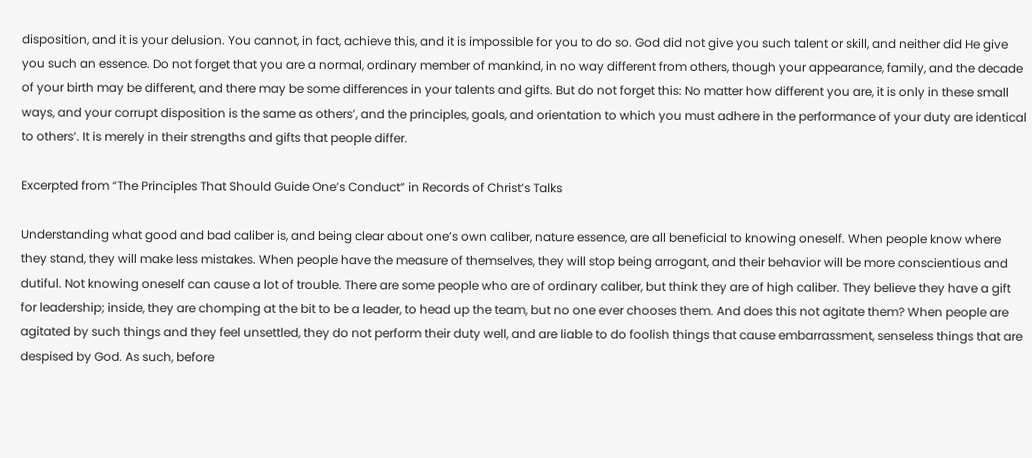disposition, and it is your delusion. You cannot, in fact, achieve this, and it is impossible for you to do so. God did not give you such talent or skill, and neither did He give you such an essence. Do not forget that you are a normal, ordinary member of mankind, in no way different from others, though your appearance, family, and the decade of your birth may be different, and there may be some differences in your talents and gifts. But do not forget this: No matter how different you are, it is only in these small ways, and your corrupt disposition is the same as others’, and the principles, goals, and orientation to which you must adhere in the performance of your duty are identical to others’. It is merely in their strengths and gifts that people differ.

Excerpted from “The Principles That Should Guide One’s Conduct” in Records of Christ’s Talks

Understanding what good and bad caliber is, and being clear about one’s own caliber, nature essence, are all beneficial to knowing oneself. When people know where they stand, they will make less mistakes. When people have the measure of themselves, they will stop being arrogant, and their behavior will be more conscientious and dutiful. Not knowing oneself can cause a lot of trouble. There are some people who are of ordinary caliber, but think they are of high caliber. They believe they have a gift for leadership; inside, they are chomping at the bit to be a leader, to head up the team, but no one ever chooses them. And does this not agitate them? When people are agitated by such things and they feel unsettled, they do not perform their duty well, and are liable to do foolish things that cause embarrassment, senseless things that are despised by God. As such, before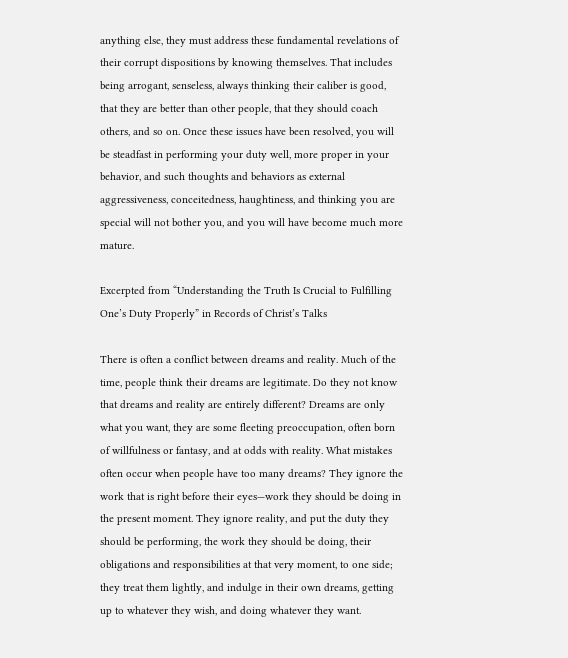anything else, they must address these fundamental revelations of their corrupt dispositions by knowing themselves. That includes being arrogant, senseless, always thinking their caliber is good, that they are better than other people, that they should coach others, and so on. Once these issues have been resolved, you will be steadfast in performing your duty well, more proper in your behavior, and such thoughts and behaviors as external aggressiveness, conceitedness, haughtiness, and thinking you are special will not bother you, and you will have become much more mature.

Excerpted from “Understanding the Truth Is Crucial to Fulfilling One’s Duty Properly” in Records of Christ’s Talks

There is often a conflict between dreams and reality. Much of the time, people think their dreams are legitimate. Do they not know that dreams and reality are entirely different? Dreams are only what you want, they are some fleeting preoccupation, often born of willfulness or fantasy, and at odds with reality. What mistakes often occur when people have too many dreams? They ignore the work that is right before their eyes—work they should be doing in the present moment. They ignore reality, and put the duty they should be performing, the work they should be doing, their obligations and responsibilities at that very moment, to one side; they treat them lightly, and indulge in their own dreams, getting up to whatever they wish, and doing whatever they want.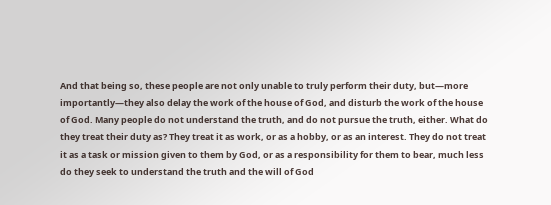And that being so, these people are not only unable to truly perform their duty, but—more importantly—they also delay the work of the house of God, and disturb the work of the house of God. Many people do not understand the truth, and do not pursue the truth, either. What do they treat their duty as? They treat it as work, or as a hobby, or as an interest. They do not treat it as a task or mission given to them by God, or as a responsibility for them to bear, much less do they seek to understand the truth and the will of God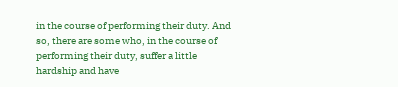in the course of performing their duty. And so, there are some who, in the course of performing their duty, suffer a little hardship and have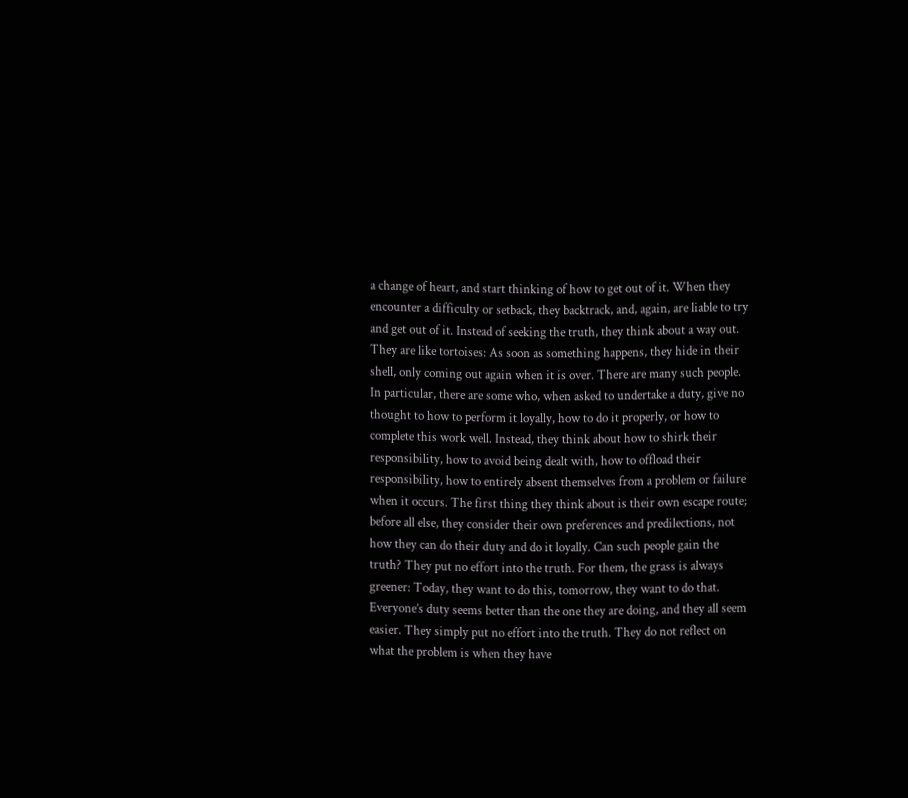a change of heart, and start thinking of how to get out of it. When they encounter a difficulty or setback, they backtrack, and, again, are liable to try and get out of it. Instead of seeking the truth, they think about a way out. They are like tortoises: As soon as something happens, they hide in their shell, only coming out again when it is over. There are many such people. In particular, there are some who, when asked to undertake a duty, give no thought to how to perform it loyally, how to do it properly, or how to complete this work well. Instead, they think about how to shirk their responsibility, how to avoid being dealt with, how to offload their responsibility, how to entirely absent themselves from a problem or failure when it occurs. The first thing they think about is their own escape route; before all else, they consider their own preferences and predilections, not how they can do their duty and do it loyally. Can such people gain the truth? They put no effort into the truth. For them, the grass is always greener: Today, they want to do this, tomorrow, they want to do that. Everyone’s duty seems better than the one they are doing, and they all seem easier. They simply put no effort into the truth. They do not reflect on what the problem is when they have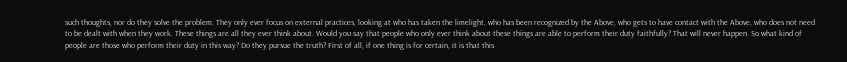such thoughts, nor do they solve the problem. They only ever focus on external practices, looking at who has taken the limelight, who has been recognized by the Above, who gets to have contact with the Above, who does not need to be dealt with when they work. These things are all they ever think about. Would you say that people who only ever think about these things are able to perform their duty faithfully? That will never happen. So what kind of people are those who perform their duty in this way? Do they pursue the truth? First of all, if one thing is for certain, it is that this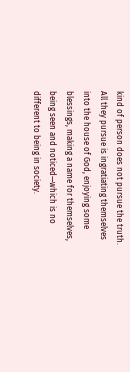kind of person does not pursue the truth. All they pursue is ingratiating themselves into the house of God, enjoying some blessings, making a name for themselves, being seen and noticed—which is no different to being in society.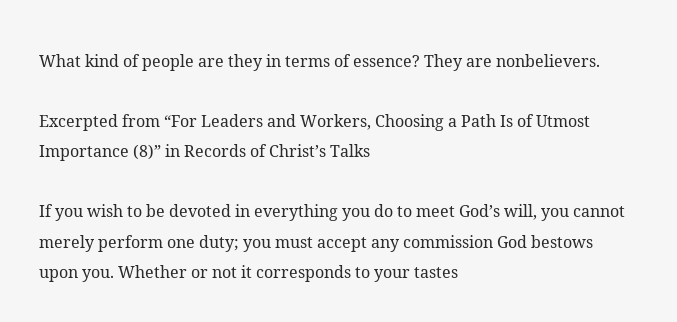What kind of people are they in terms of essence? They are nonbelievers.

Excerpted from “For Leaders and Workers, Choosing a Path Is of Utmost Importance (8)” in Records of Christ’s Talks

If you wish to be devoted in everything you do to meet God’s will, you cannot merely perform one duty; you must accept any commission God bestows upon you. Whether or not it corresponds to your tastes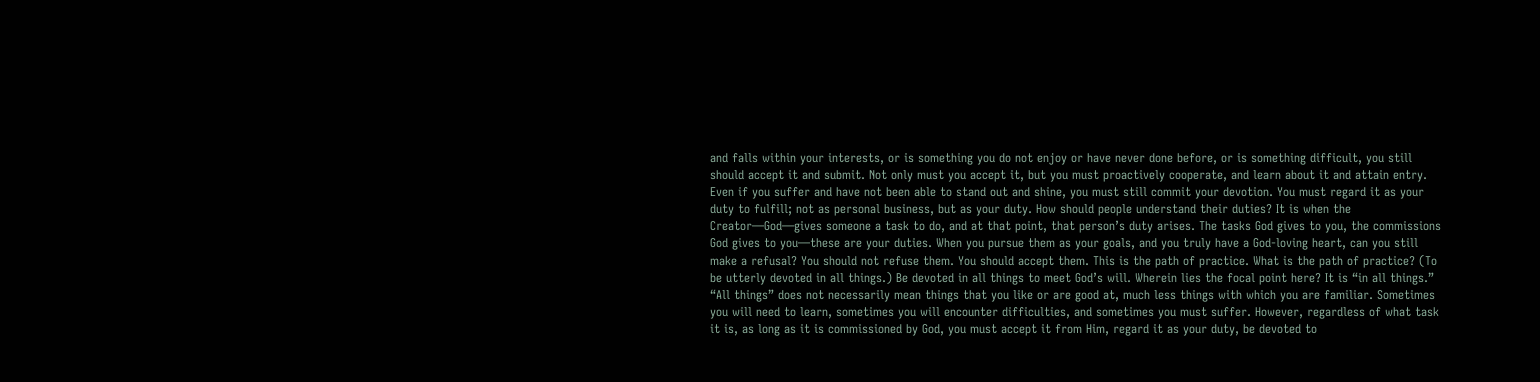and falls within your interests, or is something you do not enjoy or have never done before, or is something difficult, you still should accept it and submit. Not only must you accept it, but you must proactively cooperate, and learn about it and attain entry. Even if you suffer and have not been able to stand out and shine, you must still commit your devotion. You must regard it as your duty to fulfill; not as personal business, but as your duty. How should people understand their duties? It is when the Creator—God—gives someone a task to do, and at that point, that person’s duty arises. The tasks God gives to you, the commissions God gives to you—these are your duties. When you pursue them as your goals, and you truly have a God-loving heart, can you still make a refusal? You should not refuse them. You should accept them. This is the path of practice. What is the path of practice? (To be utterly devoted in all things.) Be devoted in all things to meet God’s will. Wherein lies the focal point here? It is “in all things.” “All things” does not necessarily mean things that you like or are good at, much less things with which you are familiar. Sometimes you will need to learn, sometimes you will encounter difficulties, and sometimes you must suffer. However, regardless of what task it is, as long as it is commissioned by God, you must accept it from Him, regard it as your duty, be devoted to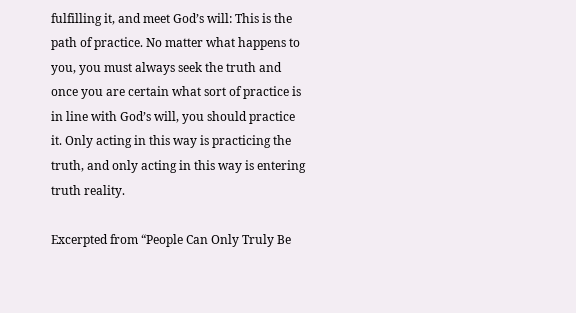fulfilling it, and meet God’s will: This is the path of practice. No matter what happens to you, you must always seek the truth and once you are certain what sort of practice is in line with God’s will, you should practice it. Only acting in this way is practicing the truth, and only acting in this way is entering truth reality.

Excerpted from “People Can Only Truly Be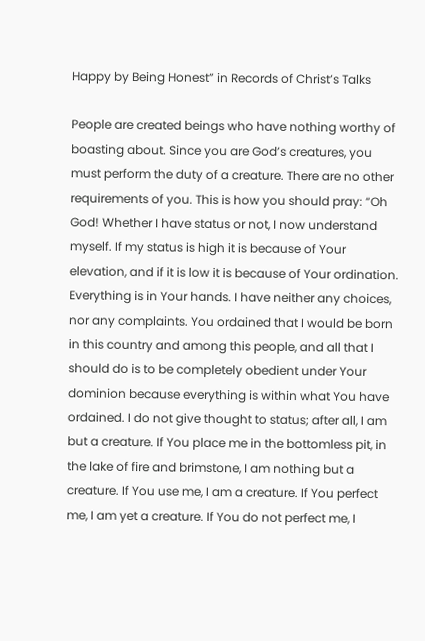Happy by Being Honest” in Records of Christ’s Talks

People are created beings who have nothing worthy of boasting about. Since you are God’s creatures, you must perform the duty of a creature. There are no other requirements of you. This is how you should pray: “Oh God! Whether I have status or not, I now understand myself. If my status is high it is because of Your elevation, and if it is low it is because of Your ordination. Everything is in Your hands. I have neither any choices, nor any complaints. You ordained that I would be born in this country and among this people, and all that I should do is to be completely obedient under Your dominion because everything is within what You have ordained. I do not give thought to status; after all, I am but a creature. If You place me in the bottomless pit, in the lake of fire and brimstone, I am nothing but a creature. If You use me, I am a creature. If You perfect me, I am yet a creature. If You do not perfect me, I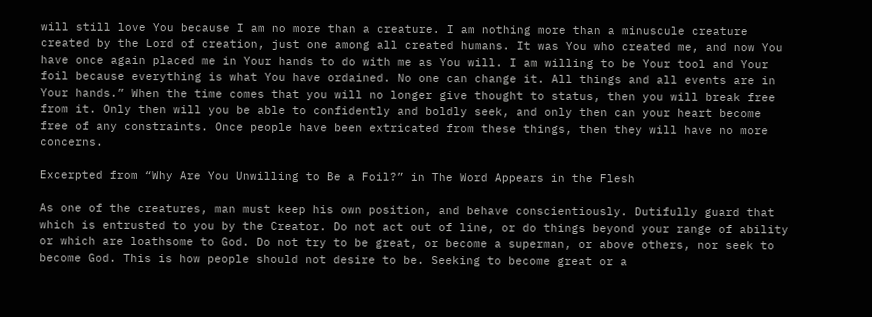will still love You because I am no more than a creature. I am nothing more than a minuscule creature created by the Lord of creation, just one among all created humans. It was You who created me, and now You have once again placed me in Your hands to do with me as You will. I am willing to be Your tool and Your foil because everything is what You have ordained. No one can change it. All things and all events are in Your hands.” When the time comes that you will no longer give thought to status, then you will break free from it. Only then will you be able to confidently and boldly seek, and only then can your heart become free of any constraints. Once people have been extricated from these things, then they will have no more concerns.

Excerpted from “Why Are You Unwilling to Be a Foil?” in The Word Appears in the Flesh

As one of the creatures, man must keep his own position, and behave conscientiously. Dutifully guard that which is entrusted to you by the Creator. Do not act out of line, or do things beyond your range of ability or which are loathsome to God. Do not try to be great, or become a superman, or above others, nor seek to become God. This is how people should not desire to be. Seeking to become great or a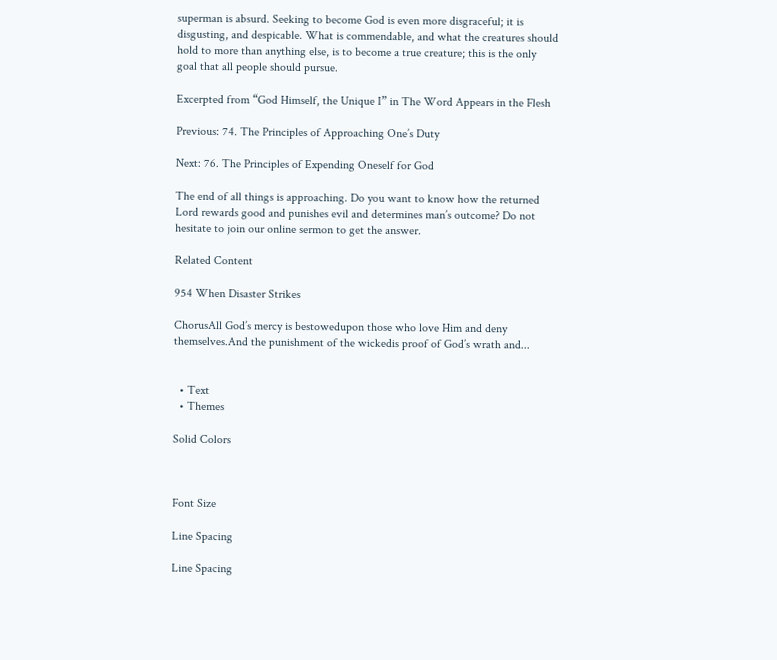superman is absurd. Seeking to become God is even more disgraceful; it is disgusting, and despicable. What is commendable, and what the creatures should hold to more than anything else, is to become a true creature; this is the only goal that all people should pursue.

Excerpted from “God Himself, the Unique I” in The Word Appears in the Flesh

Previous: 74. The Principles of Approaching One’s Duty

Next: 76. The Principles of Expending Oneself for God

The end of all things is approaching. Do you want to know how the returned Lord rewards good and punishes evil and determines man’s outcome? Do not hesitate to join our online sermon to get the answer.

Related Content

954 When Disaster Strikes

ChorusAll God’s mercy is bestowedupon those who love Him and deny themselves.And the punishment of the wickedis proof of God’s wrath and...


  • Text
  • Themes

Solid Colors



Font Size

Line Spacing

Line Spacing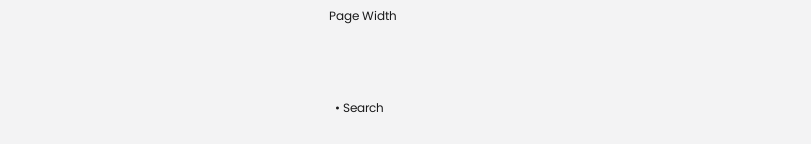Page Width



  • Search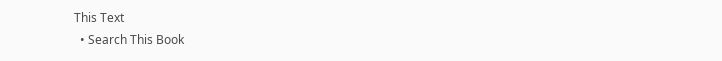This Text
  • Search This Book